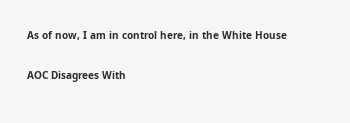As of now, I am in control here, in the White House

AOC Disagrees With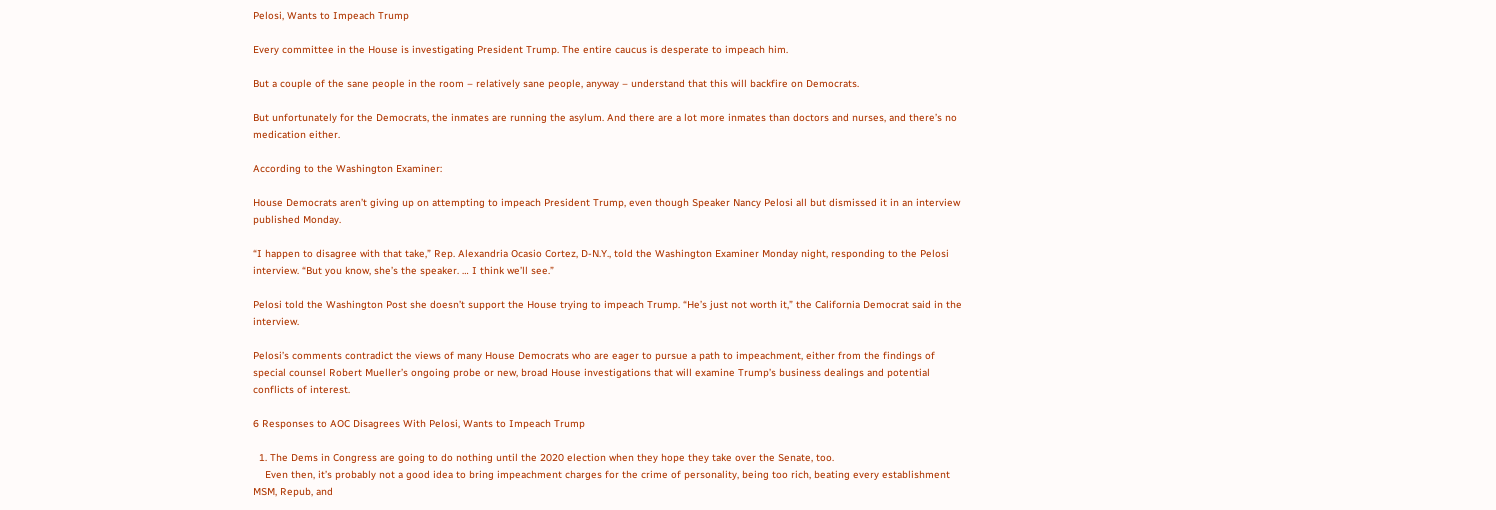Pelosi, Wants to Impeach Trump

Every committee in the House is investigating President Trump. The entire caucus is desperate to impeach him.

But a couple of the sane people in the room – relatively sane people, anyway – understand that this will backfire on Democrats.

But unfortunately for the Democrats, the inmates are running the asylum. And there are a lot more inmates than doctors and nurses, and there’s no medication either.

According to the Washington Examiner:

House Democrats aren’t giving up on attempting to impeach President Trump, even though Speaker Nancy Pelosi all but dismissed it in an interview published Monday.

“I happen to disagree with that take,” Rep. Alexandria Ocasio Cortez, D-N.Y., told the Washington Examiner Monday night, responding to the Pelosi interview. “But you know, she’s the speaker. … I think we’ll see.”

Pelosi told the Washington Post she doesn’t support the House trying to impeach Trump. “He’s just not worth it,” the California Democrat said in the interview.

Pelosi’s comments contradict the views of many House Democrats who are eager to pursue a path to impeachment, either from the findings of special counsel Robert Mueller’s ongoing probe or new, broad House investigations that will examine Trump’s business dealings and potential conflicts of interest.

6 Responses to AOC Disagrees With Pelosi, Wants to Impeach Trump

  1. The Dems in Congress are going to do nothing until the 2020 election when they hope they take over the Senate, too.
    Even then, it’s probably not a good idea to bring impeachment charges for the crime of personality, being too rich, beating every establishment MSM, Repub, and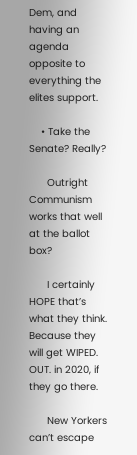Dem, and having an agenda opposite to everything the elites support.

    • Take the Senate? Really?

      Outright Communism works that well at the ballot box?

      I certainly HOPE that’s what they think. Because they will get WIPED. OUT. in 2020, if they go there.

      New Yorkers can’t escape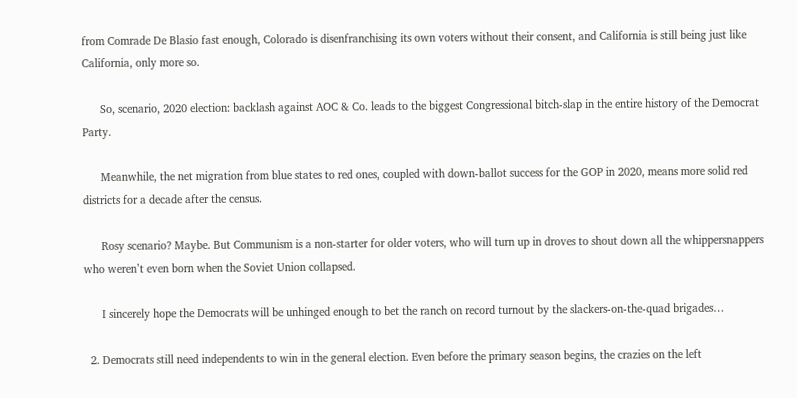from Comrade De Blasio fast enough, Colorado is disenfranchising its own voters without their consent, and California is still being just like California, only more so.

      So, scenario, 2020 election: backlash against AOC & Co. leads to the biggest Congressional bitch-slap in the entire history of the Democrat Party.

      Meanwhile, the net migration from blue states to red ones, coupled with down-ballot success for the GOP in 2020, means more solid red districts for a decade after the census.

      Rosy scenario? Maybe. But Communism is a non-starter for older voters, who will turn up in droves to shout down all the whippersnappers who weren’t even born when the Soviet Union collapsed.

      I sincerely hope the Democrats will be unhinged enough to bet the ranch on record turnout by the slackers-on-the-quad brigades…

  2. Democrats still need independents to win in the general election. Even before the primary season begins, the crazies on the left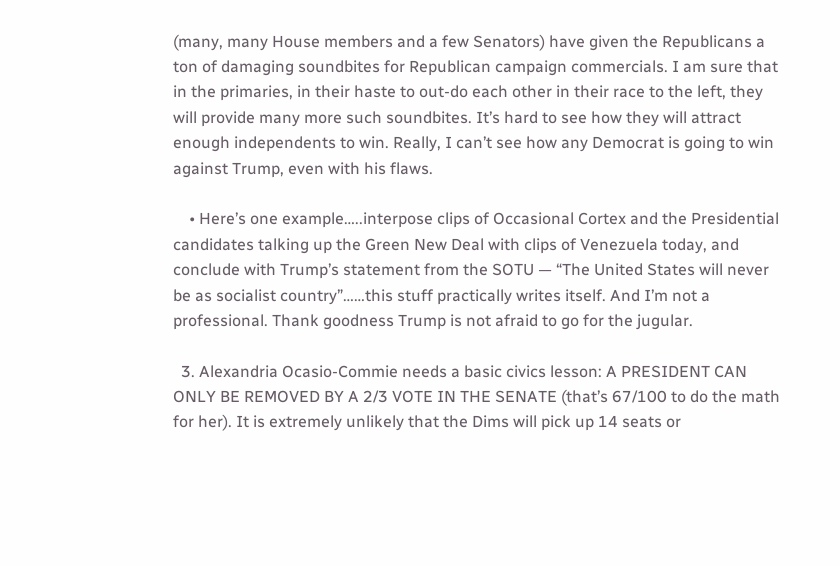(many, many House members and a few Senators) have given the Republicans a ton of damaging soundbites for Republican campaign commercials. I am sure that in the primaries, in their haste to out-do each other in their race to the left, they will provide many more such soundbites. It’s hard to see how they will attract enough independents to win. Really, I can’t see how any Democrat is going to win against Trump, even with his flaws.

    • Here’s one example…..interpose clips of Occasional Cortex and the Presidential candidates talking up the Green New Deal with clips of Venezuela today, and conclude with Trump’s statement from the SOTU — “The United States will never be as socialist country”……this stuff practically writes itself. And I’m not a professional. Thank goodness Trump is not afraid to go for the jugular.

  3. Alexandria Ocasio-Commie needs a basic civics lesson: A PRESIDENT CAN ONLY BE REMOVED BY A 2/3 VOTE IN THE SENATE (that’s 67/100 to do the math for her). It is extremely unlikely that the Dims will pick up 14 seats or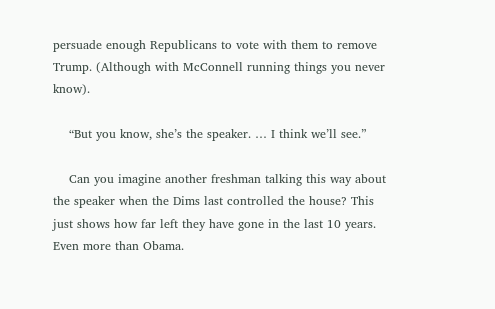persuade enough Republicans to vote with them to remove Trump. (Although with McConnell running things you never know).

    “But you know, she’s the speaker. … I think we’ll see.”

    Can you imagine another freshman talking this way about the speaker when the Dims last controlled the house? This just shows how far left they have gone in the last 10 years. Even more than Obama.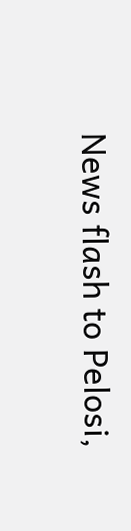News flash to Pelosi,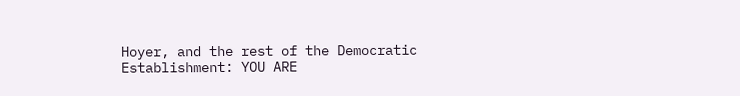Hoyer, and the rest of the Democratic Establishment: YOU ARE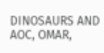DINOSAURS AND AOC, OMAR,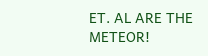ET. AL ARE THE METEOR!